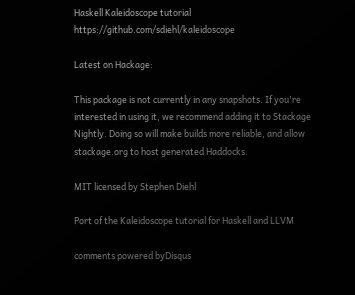Haskell Kaleidoscope tutorial https://github.com/sdiehl/kaleidoscope

Latest on Hackage:

This package is not currently in any snapshots. If you're interested in using it, we recommend adding it to Stackage Nightly. Doing so will make builds more reliable, and allow stackage.org to host generated Haddocks.

MIT licensed by Stephen Diehl

Port of the Kaleidoscope tutorial for Haskell and LLVM

comments powered byDisqus